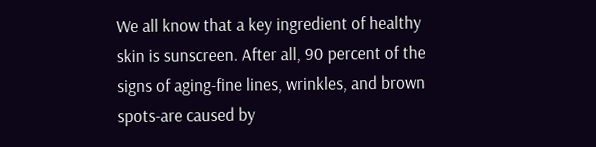We all know that a key ingredient of healthy skin is sunscreen. After all, 90 percent of the signs of aging-fine lines, wrinkles, and brown spots-are caused by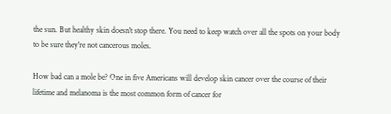the sun. But healthy skin doesn't stop there. You need to keep watch over all the spots on your body to be sure they're not cancerous moles.

How bad can a mole be? One in five Americans will develop skin cancer over the course of their lifetime and melanoma is the most common form of cancer for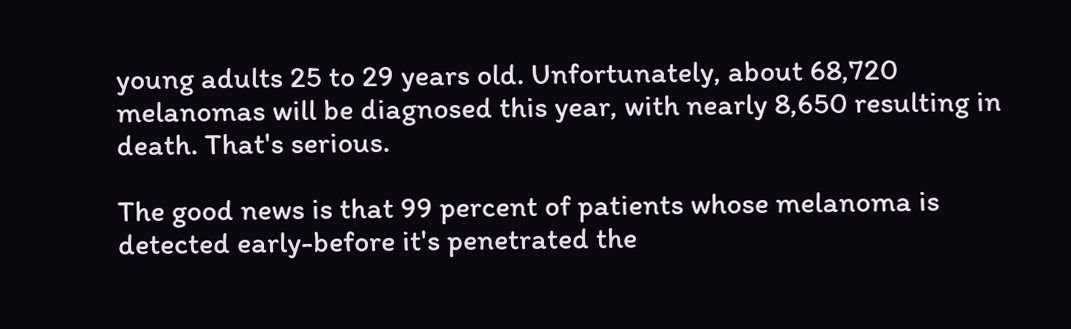young adults 25 to 29 years old. Unfortunately, about 68,720 melanomas will be diagnosed this year, with nearly 8,650 resulting in death. That's serious.

The good news is that 99 percent of patients whose melanoma is detected early-before it's penetrated the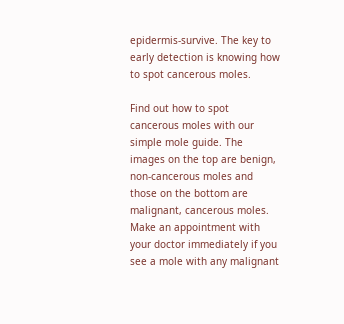epidermis-survive. The key to early detection is knowing how to spot cancerous moles.

Find out how to spot cancerous moles with our simple mole guide. The images on the top are benign, non-cancerous moles and those on the bottom are malignant, cancerous moles. Make an appointment with your doctor immediately if you see a mole with any malignant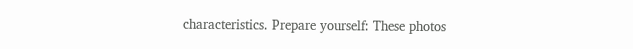characteristics. Prepare yourself: These photos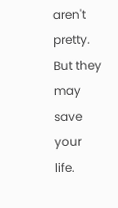aren't pretty. But they may save your life.